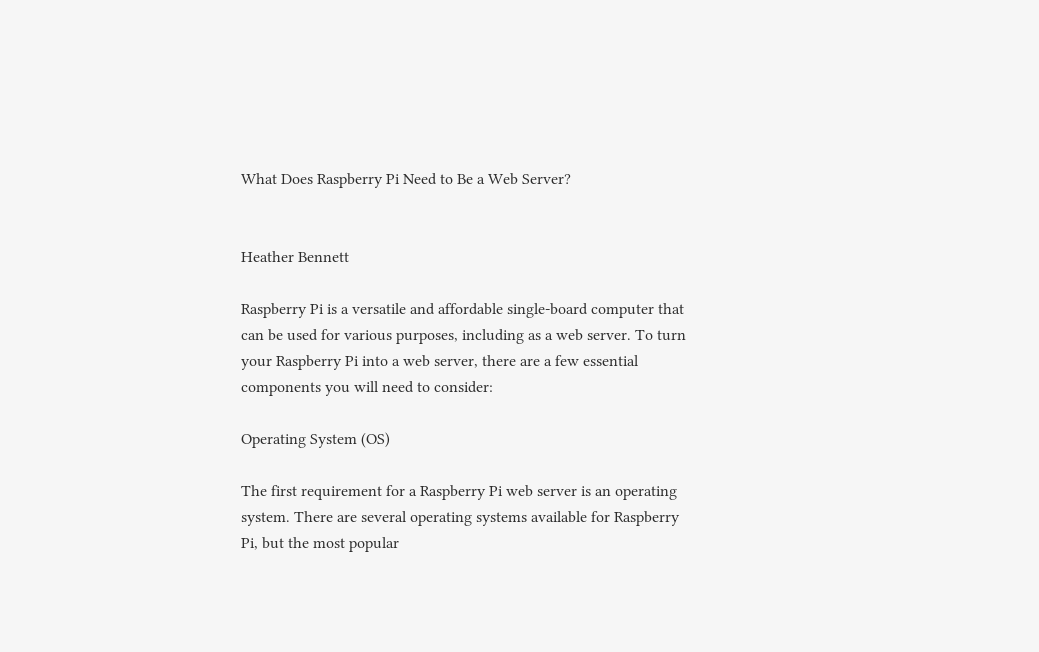What Does Raspberry Pi Need to Be a Web Server?


Heather Bennett

Raspberry Pi is a versatile and affordable single-board computer that can be used for various purposes, including as a web server. To turn your Raspberry Pi into a web server, there are a few essential components you will need to consider:

Operating System (OS)

The first requirement for a Raspberry Pi web server is an operating system. There are several operating systems available for Raspberry Pi, but the most popular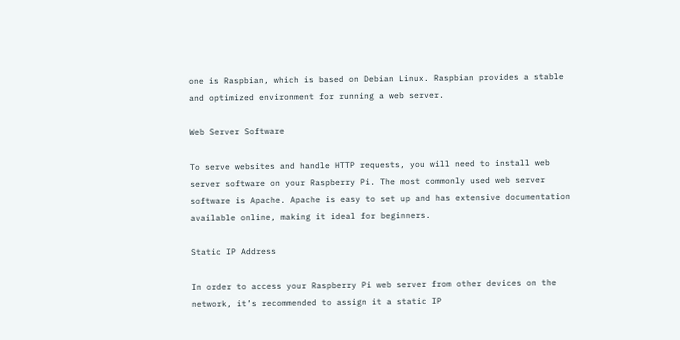one is Raspbian, which is based on Debian Linux. Raspbian provides a stable and optimized environment for running a web server.

Web Server Software

To serve websites and handle HTTP requests, you will need to install web server software on your Raspberry Pi. The most commonly used web server software is Apache. Apache is easy to set up and has extensive documentation available online, making it ideal for beginners.

Static IP Address

In order to access your Raspberry Pi web server from other devices on the network, it’s recommended to assign it a static IP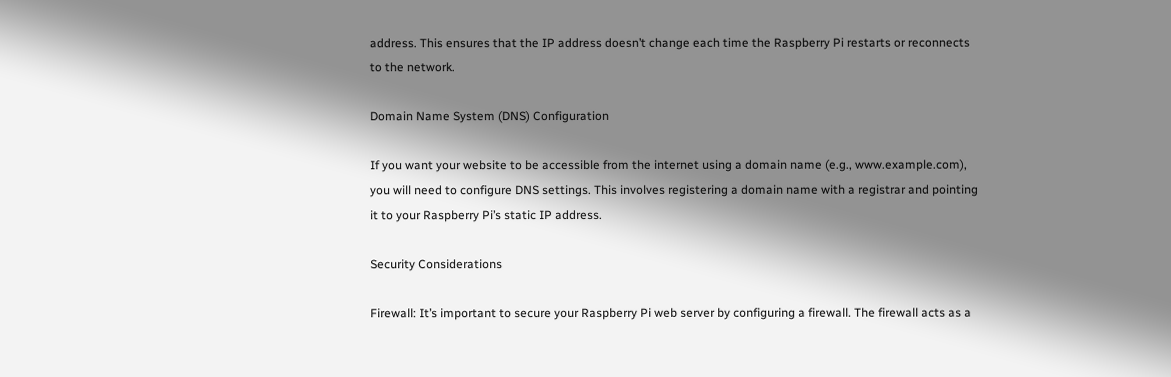address. This ensures that the IP address doesn’t change each time the Raspberry Pi restarts or reconnects to the network.

Domain Name System (DNS) Configuration

If you want your website to be accessible from the internet using a domain name (e.g., www.example.com), you will need to configure DNS settings. This involves registering a domain name with a registrar and pointing it to your Raspberry Pi’s static IP address.

Security Considerations

Firewall: It’s important to secure your Raspberry Pi web server by configuring a firewall. The firewall acts as a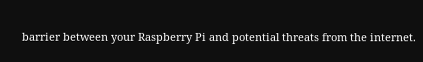barrier between your Raspberry Pi and potential threats from the internet.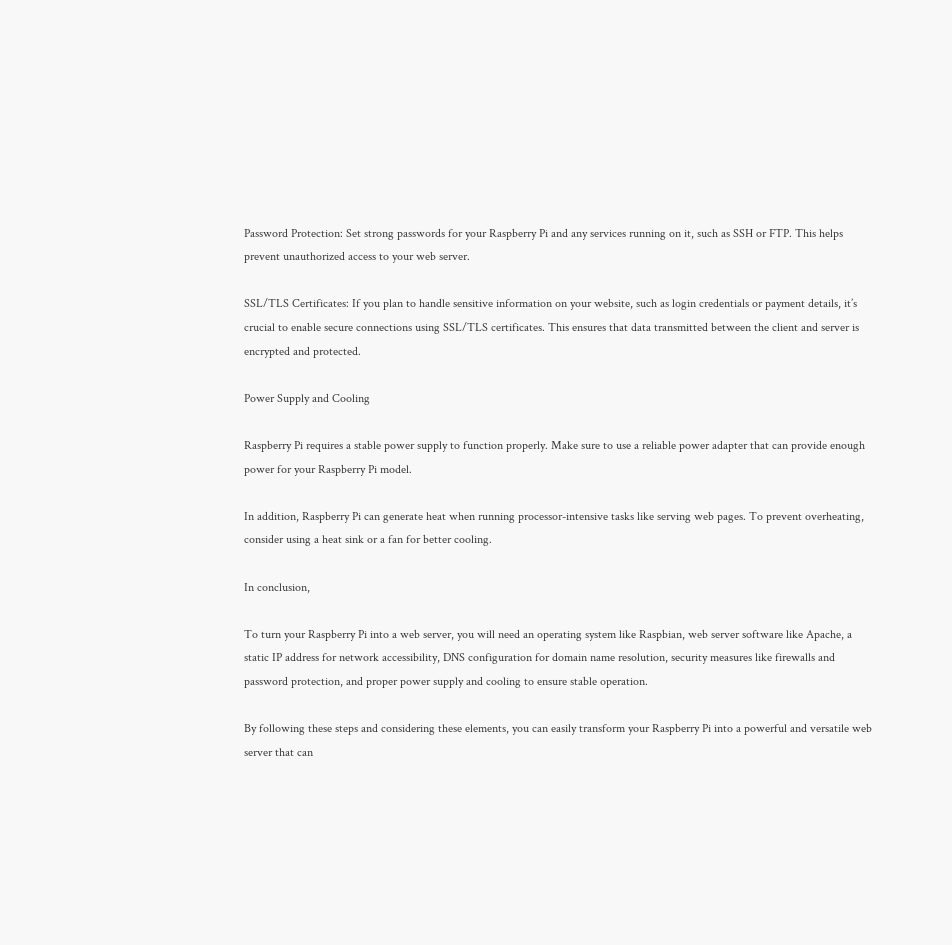Password Protection: Set strong passwords for your Raspberry Pi and any services running on it, such as SSH or FTP. This helps prevent unauthorized access to your web server.

SSL/TLS Certificates: If you plan to handle sensitive information on your website, such as login credentials or payment details, it’s crucial to enable secure connections using SSL/TLS certificates. This ensures that data transmitted between the client and server is encrypted and protected.

Power Supply and Cooling

Raspberry Pi requires a stable power supply to function properly. Make sure to use a reliable power adapter that can provide enough power for your Raspberry Pi model.

In addition, Raspberry Pi can generate heat when running processor-intensive tasks like serving web pages. To prevent overheating, consider using a heat sink or a fan for better cooling.

In conclusion,

To turn your Raspberry Pi into a web server, you will need an operating system like Raspbian, web server software like Apache, a static IP address for network accessibility, DNS configuration for domain name resolution, security measures like firewalls and password protection, and proper power supply and cooling to ensure stable operation.

By following these steps and considering these elements, you can easily transform your Raspberry Pi into a powerful and versatile web server that can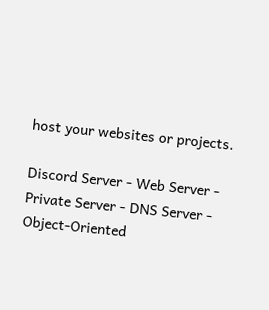host your websites or projects.

Discord Server - Web Server - Private Server - DNS Server - Object-Oriented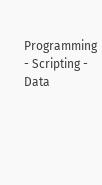Programming - Scripting - Data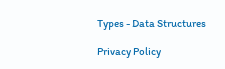Types - Data Structures

Privacy Policy